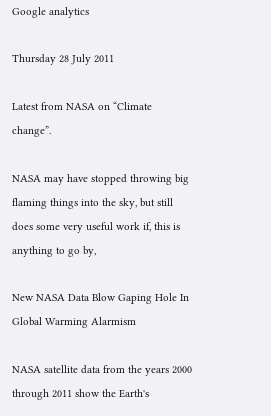Google analytics

Thursday 28 July 2011

Latest from NASA on “Climate change”.

NASA may have stopped throwing big flaming things into the sky, but still does some very useful work if, this is anything to go by,

New NASA Data Blow Gaping Hole In Global Warming Alarmism

NASA satellite data from the years 2000 through 2011 show the Earth's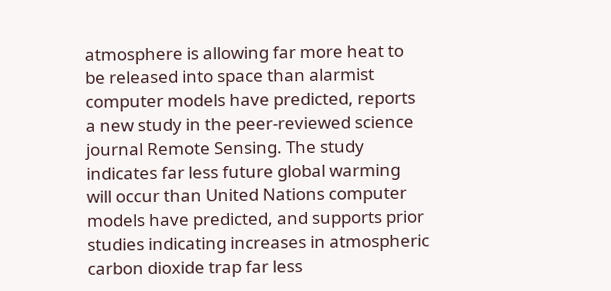atmosphere is allowing far more heat to be released into space than alarmist computer models have predicted, reports a new study in the peer-reviewed science journal Remote Sensing. The study indicates far less future global warming will occur than United Nations computer models have predicted, and supports prior studies indicating increases in atmospheric carbon dioxide trap far less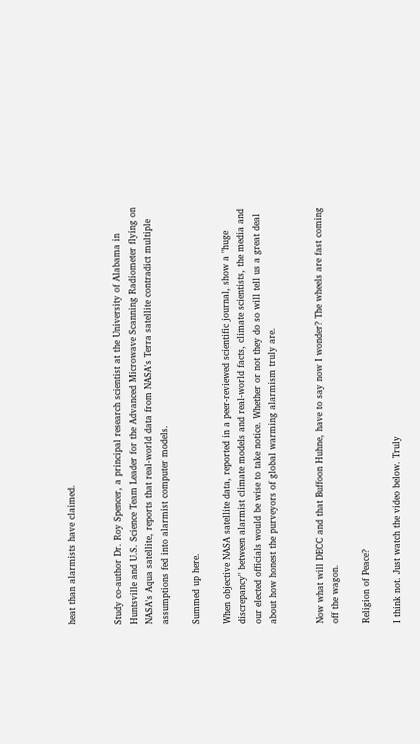heat than alarmists have claimed.


Study co-author Dr. Roy Spencer, a principal research scientist at the University of Alabama in Huntsville and U.S. Science Team Leader for the Advanced Microwave Scanning Radiometer flying on NASA's Aqua satellite, reports that real-world data from NASA's Terra satellite contradict multiple assumptions fed into alarmist computer models.

Summed up here.

When objective NASA satellite data, reported in a peer-reviewed scientific journal, show a "huge discrepancy" between alarmist climate models and real-world facts, climate scientists, the media and our elected officials would be wise to take notice. Whether or not they do so will tell us a great deal about how honest the purveyors of global warming alarmism truly are.


Now what will DECC and that Buffoon Huhne, have to say now I wonder? The wheels are fast coming off the wagon.

Religion of Peace?

I think not. Just watch the video below. Truly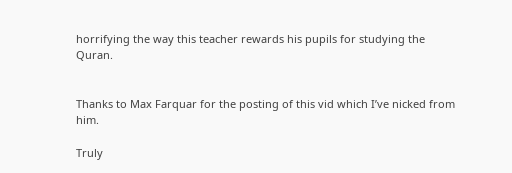horrifying the way this teacher rewards his pupils for studying the Quran.


Thanks to Max Farquar for the posting of this vid which I’ve nicked from him.

Truly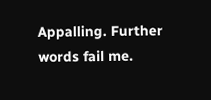Appalling. Further words fail me.